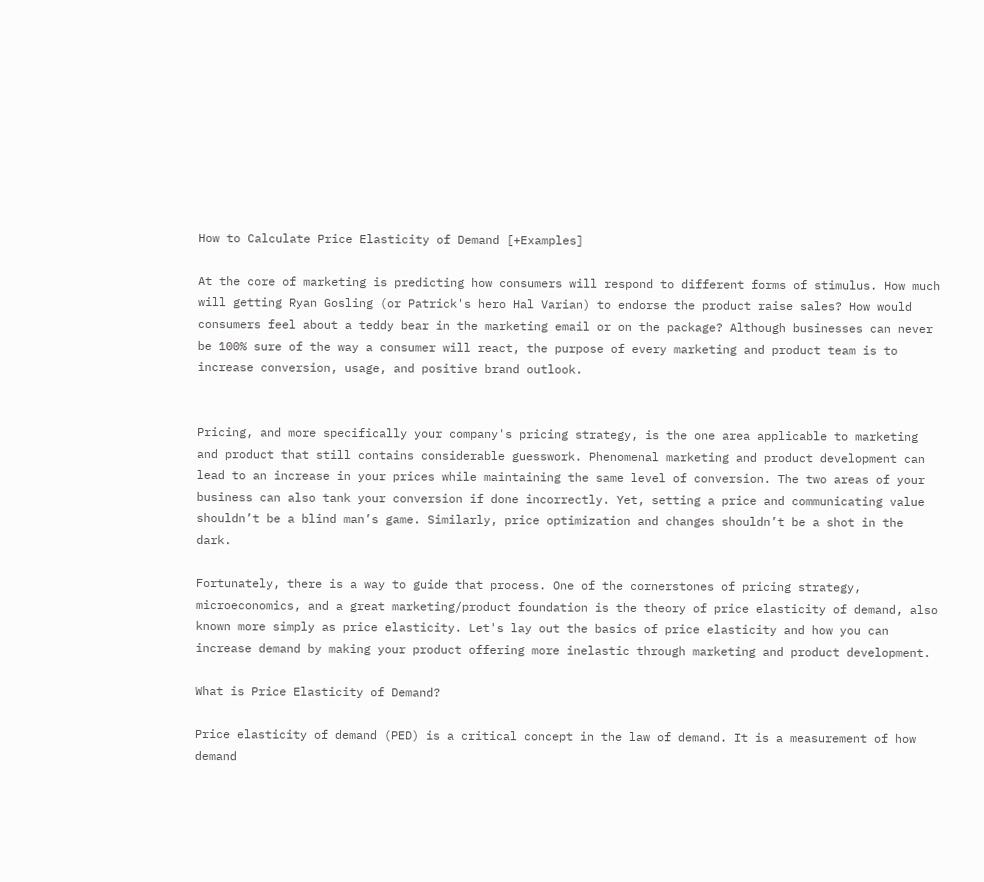How to Calculate Price Elasticity of Demand [+Examples]

At the core of marketing is predicting how consumers will respond to different forms of stimulus. How much will getting Ryan Gosling (or Patrick's hero Hal Varian) to endorse the product raise sales? How would consumers feel about a teddy bear in the marketing email or on the package? Although businesses can never be 100% sure of the way a consumer will react, the purpose of every marketing and product team is to increase conversion, usage, and positive brand outlook.


Pricing, and more specifically your company's pricing strategy, is the one area applicable to marketing and product that still contains considerable guesswork. Phenomenal marketing and product development can lead to an increase in your prices while maintaining the same level of conversion. The two areas of your business can also tank your conversion if done incorrectly. Yet, setting a price and communicating value shouldn’t be a blind man’s game. Similarly, price optimization and changes shouldn’t be a shot in the dark.

Fortunately, there is a way to guide that process. One of the cornerstones of pricing strategy, microeconomics, and a great marketing/product foundation is the theory of price elasticity of demand, also known more simply as price elasticity. Let's lay out the basics of price elasticity and how you can increase demand by making your product offering more inelastic through marketing and product development.

What is Price Elasticity of Demand?

Price elasticity of demand (PED) is a critical concept in the law of demand. It is a measurement of how demand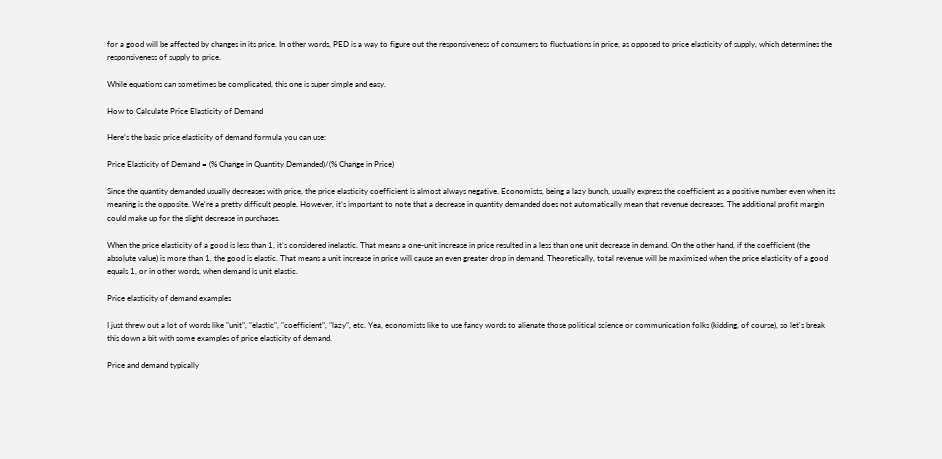for a good will be affected by changes in its price. In other words, PED is a way to figure out the responsiveness of consumers to fluctuations in price, as opposed to price elasticity of supply, which determines the responsiveness of supply to price.

While equations can sometimes be complicated, this one is super simple and easy.

How to Calculate Price Elasticity of Demand

Here’s the basic price elasticity of demand formula you can use:

Price Elasticity of Demand = (% Change in Quantity Demanded)/(% Change in Price)

Since the quantity demanded usually decreases with price, the price elasticity coefficient is almost always negative. Economists, being a lazy bunch, usually express the coefficient as a positive number even when its meaning is the opposite. We're a pretty difficult people. However, it’s important to note that a decrease in quantity demanded does not automatically mean that revenue decreases. The additional profit margin could make up for the slight decrease in purchases.

When the price elasticity of a good is less than 1, it’s considered inelastic. That means a one-unit increase in price resulted in a less than one unit decrease in demand. On the other hand, if the coefficient (the absolute value) is more than 1, the good is elastic. That means a unit increase in price will cause an even greater drop in demand. Theoretically, total revenue will be maximized when the price elasticity of a good equals 1, or in other words, when demand is unit elastic.

Price elasticity of demand examples

I just threw out a lot of words like "unit", "elastic", "coefficient", "lazy", etc. Yea, economists like to use fancy words to alienate those political science or communication folks (kidding, of course), so let's break this down a bit with some examples of price elasticity of demand.

Price and demand typically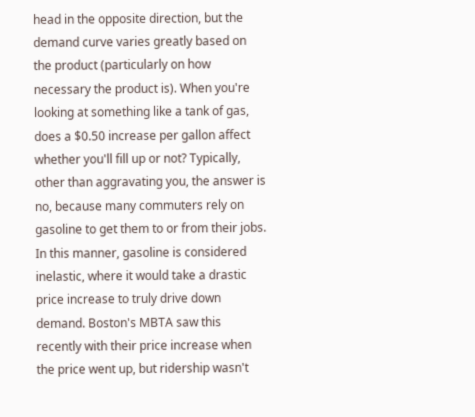head in the opposite direction, but the demand curve varies greatly based on the product (particularly on how necessary the product is). When you're looking at something like a tank of gas, does a $0.50 increase per gallon affect whether you'll fill up or not? Typically, other than aggravating you, the answer is no, because many commuters rely on gasoline to get them to or from their jobs. In this manner, gasoline is considered inelastic, where it would take a drastic price increase to truly drive down demand. Boston's MBTA saw this recently with their price increase when the price went up, but ridership wasn't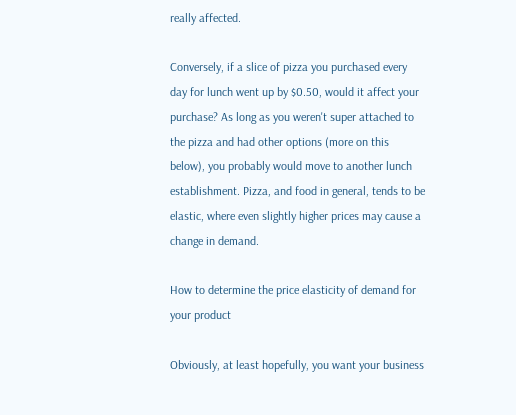really affected.

Conversely, if a slice of pizza you purchased every day for lunch went up by $0.50, would it affect your purchase? As long as you weren't super attached to the pizza and had other options (more on this below), you probably would move to another lunch establishment. Pizza, and food in general, tends to be elastic, where even slightly higher prices may cause a change in demand.

How to determine the price elasticity of demand for your product

Obviously, at least hopefully, you want your business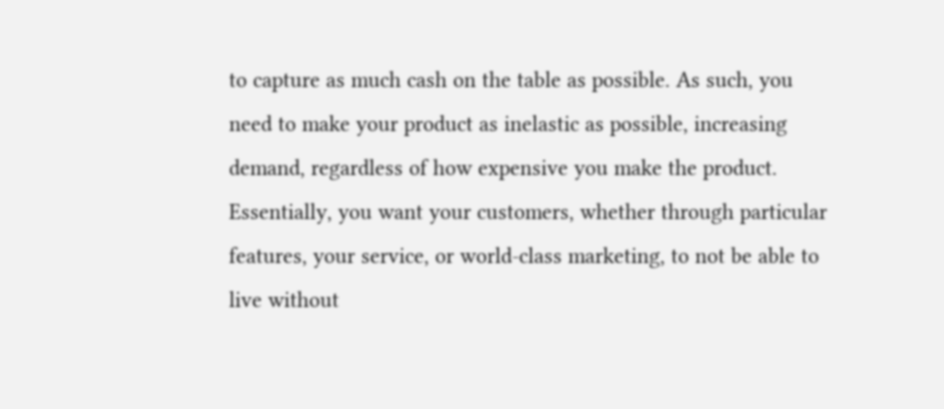to capture as much cash on the table as possible. As such, you need to make your product as inelastic as possible, increasing demand, regardless of how expensive you make the product. Essentially, you want your customers, whether through particular features, your service, or world-class marketing, to not be able to live without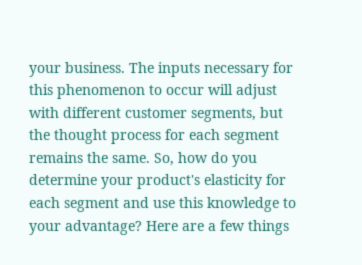your business. The inputs necessary for this phenomenon to occur will adjust with different customer segments, but the thought process for each segment remains the same. So, how do you determine your product's elasticity for each segment and use this knowledge to your advantage? Here are a few things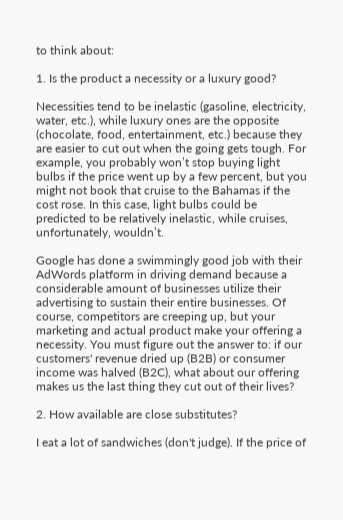to think about:

1. Is the product a necessity or a luxury good?

Necessities tend to be inelastic (gasoline, electricity, water, etc.), while luxury ones are the opposite (chocolate, food, entertainment, etc.) because they are easier to cut out when the going gets tough. For example, you probably won’t stop buying light bulbs if the price went up by a few percent, but you might not book that cruise to the Bahamas if the cost rose. In this case, light bulbs could be predicted to be relatively inelastic, while cruises, unfortunately, wouldn’t.

Google has done a swimmingly good job with their AdWords platform in driving demand because a considerable amount of businesses utilize their advertising to sustain their entire businesses. Of course, competitors are creeping up, but your marketing and actual product make your offering a necessity. You must figure out the answer to: if our customers' revenue dried up (B2B) or consumer income was halved (B2C), what about our offering makes us the last thing they cut out of their lives?

2. How available are close substitutes?

I eat a lot of sandwiches (don't judge). If the price of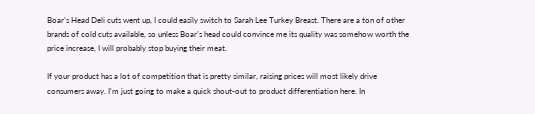Boar’s Head Deli cuts went up, I could easily switch to Sarah Lee Turkey Breast. There are a ton of other brands of cold cuts available, so unless Boar’s head could convince me its quality was somehow worth the price increase, I will probably stop buying their meat.

If your product has a lot of competition that is pretty similar, raising prices will most likely drive consumers away. I’m just going to make a quick shout-out to product differentiation here. In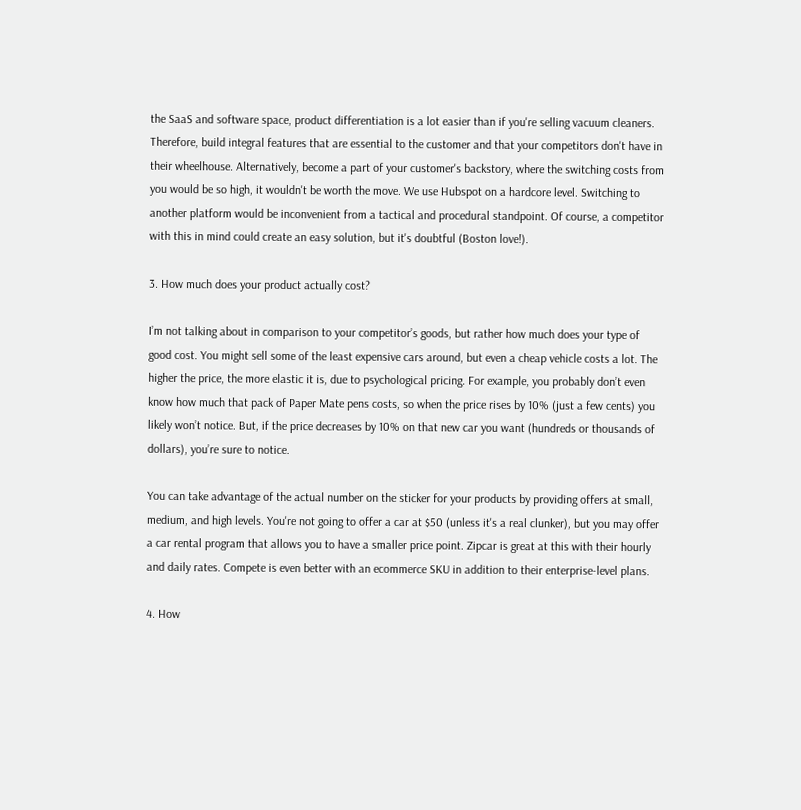the SaaS and software space, product differentiation is a lot easier than if you're selling vacuum cleaners. Therefore, build integral features that are essential to the customer and that your competitors don't have in their wheelhouse. Alternatively, become a part of your customer's backstory, where the switching costs from you would be so high, it wouldn't be worth the move. We use Hubspot on a hardcore level. Switching to another platform would be inconvenient from a tactical and procedural standpoint. Of course, a competitor with this in mind could create an easy solution, but it's doubtful (Boston love!).

3. How much does your product actually cost?

I’m not talking about in comparison to your competitor’s goods, but rather how much does your type of good cost. You might sell some of the least expensive cars around, but even a cheap vehicle costs a lot. The higher the price, the more elastic it is, due to psychological pricing. For example, you probably don’t even know how much that pack of Paper Mate pens costs, so when the price rises by 10% (just a few cents) you likely won’t notice. But, if the price decreases by 10% on that new car you want (hundreds or thousands of dollars), you’re sure to notice.

You can take advantage of the actual number on the sticker for your products by providing offers at small, medium, and high levels. You're not going to offer a car at $50 (unless it's a real clunker), but you may offer a car rental program that allows you to have a smaller price point. Zipcar is great at this with their hourly and daily rates. Compete is even better with an ecommerce SKU in addition to their enterprise-level plans.

4. How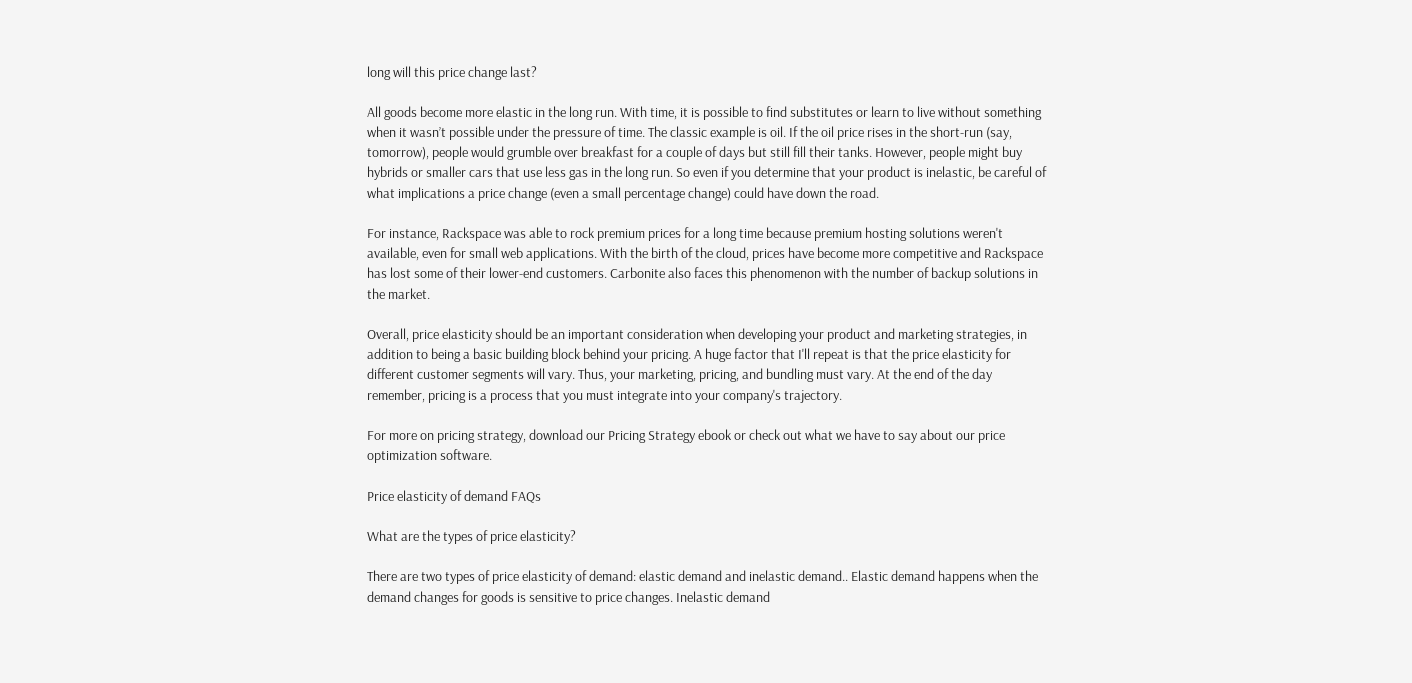long will this price change last?

All goods become more elastic in the long run. With time, it is possible to find substitutes or learn to live without something when it wasn’t possible under the pressure of time. The classic example is oil. If the oil price rises in the short-run (say, tomorrow), people would grumble over breakfast for a couple of days but still fill their tanks. However, people might buy hybrids or smaller cars that use less gas in the long run. So even if you determine that your product is inelastic, be careful of what implications a price change (even a small percentage change) could have down the road.

For instance, Rackspace was able to rock premium prices for a long time because premium hosting solutions weren't available, even for small web applications. With the birth of the cloud, prices have become more competitive and Rackspace has lost some of their lower-end customers. Carbonite also faces this phenomenon with the number of backup solutions in the market.

Overall, price elasticity should be an important consideration when developing your product and marketing strategies, in addition to being a basic building block behind your pricing. A huge factor that I'll repeat is that the price elasticity for different customer segments will vary. Thus, your marketing, pricing, and bundling must vary. At the end of the day remember, pricing is a process that you must integrate into your company's trajectory.

For more on pricing strategy, download our Pricing Strategy ebook or check out what we have to say about our price optimization software.

Price elasticity of demand FAQs

What are the types of price elasticity?

There are two types of price elasticity of demand: elastic demand and inelastic demand.. Elastic demand happens when the demand changes for goods is sensitive to price changes. Inelastic demand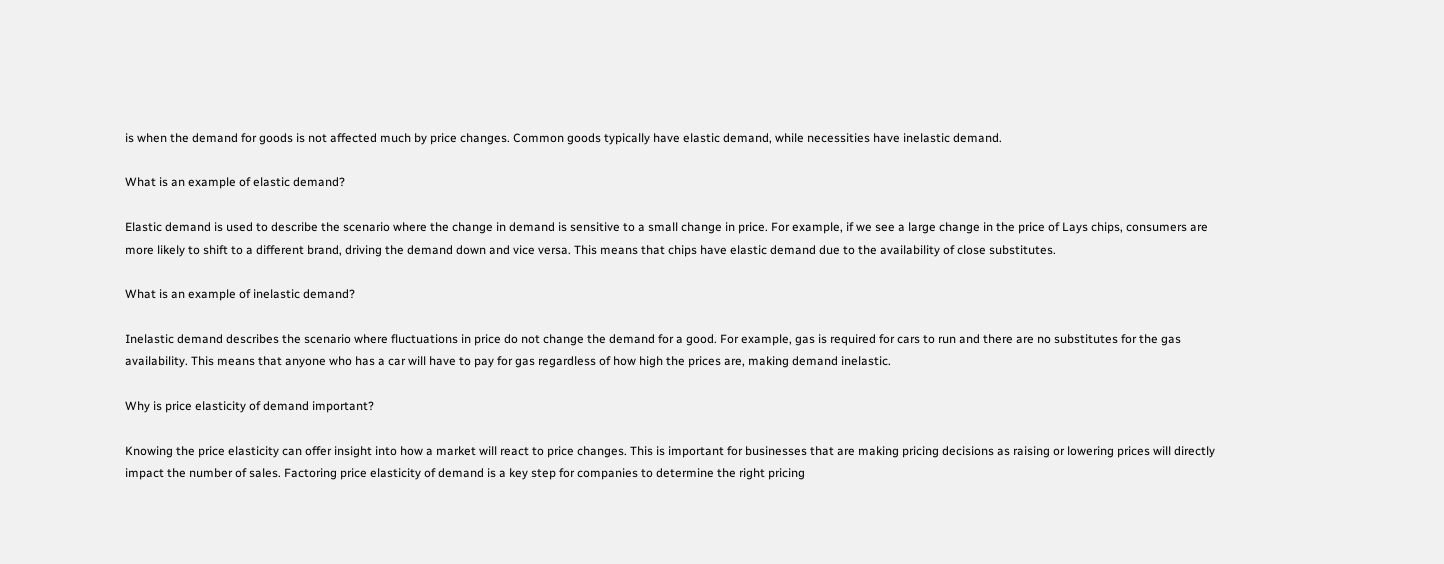is when the demand for goods is not affected much by price changes. Common goods typically have elastic demand, while necessities have inelastic demand.

What is an example of elastic demand?

Elastic demand is used to describe the scenario where the change in demand is sensitive to a small change in price. For example, if we see a large change in the price of Lays chips, consumers are more likely to shift to a different brand, driving the demand down and vice versa. This means that chips have elastic demand due to the availability of close substitutes.

What is an example of inelastic demand?

Inelastic demand describes the scenario where fluctuations in price do not change the demand for a good. For example, gas is required for cars to run and there are no substitutes for the gas availability. This means that anyone who has a car will have to pay for gas regardless of how high the prices are, making demand inelastic.

Why is price elasticity of demand important?

Knowing the price elasticity can offer insight into how a market will react to price changes. This is important for businesses that are making pricing decisions as raising or lowering prices will directly impact the number of sales. Factoring price elasticity of demand is a key step for companies to determine the right pricing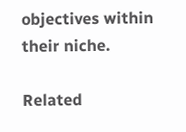objectives within their niche.

Related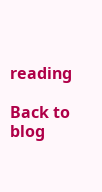reading

Back to blog